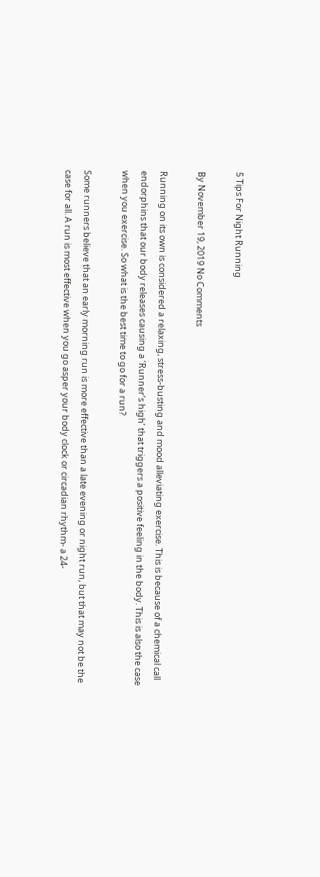5 Tips For Night Running

By November 19, 2019 No Comments

Running on its own is considered a relaxing, stress-busting and mood alleviating exercise. This is because of a chemical call endorphins that our body releases causing a ‘Runner’s high’ that triggers a positive feeling in the body. This is also the case when you exercise. So what is the best time to go for a run?

Some runners believe that an early morning run is more effective than a late evening or night run, but that may not be the case for all. A run is most effective when you go asper your body clock or circadian rhythm- a 24-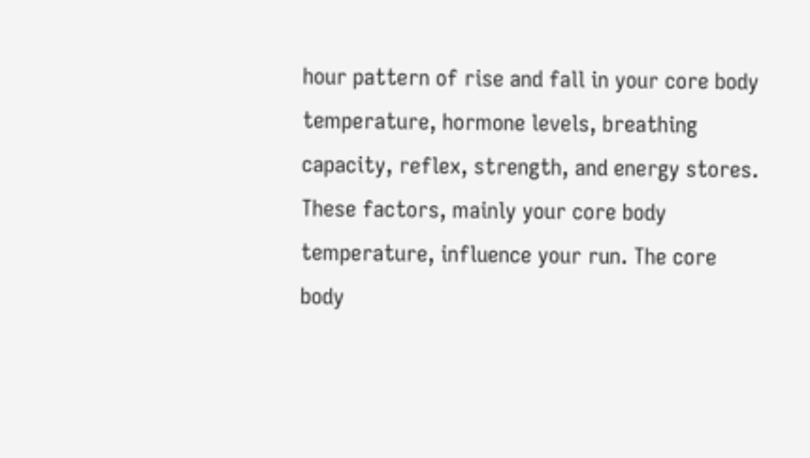hour pattern of rise and fall in your core body temperature, hormone levels, breathing capacity, reflex, strength, and energy stores. These factors, mainly your core body temperature, influence your run. The core body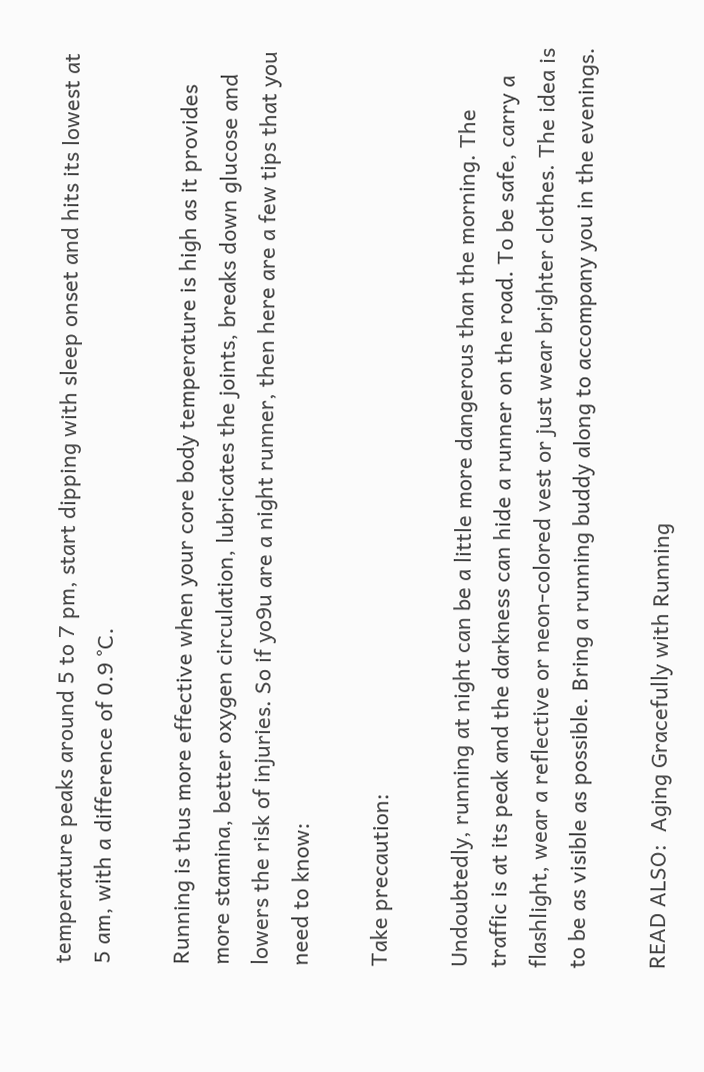temperature peaks around 5 to 7 pm, start dipping with sleep onset and hits its lowest at 5 am, with a difference of 0.9 °C.

Running is thus more effective when your core body temperature is high as it provides more stamina, better oxygen circulation, lubricates the joints, breaks down glucose and lowers the risk of injuries. So if yo9u are a night runner, then here are a few tips that you need to know:

Take precaution:

Undoubtedly, running at night can be a little more dangerous than the morning. The traffic is at its peak and the darkness can hide a runner on the road. To be safe, carry a flashlight, wear a reflective or neon-colored vest or just wear brighter clothes. The idea is to be as visible as possible. Bring a running buddy along to accompany you in the evenings.

READ ALSO:  Aging Gracefully with Running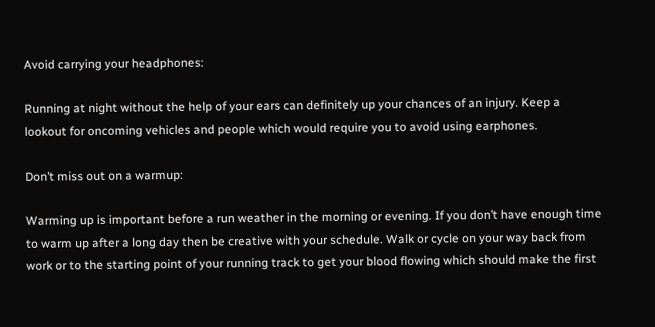Avoid carrying your headphones:

Running at night without the help of your ears can definitely up your chances of an injury. Keep a lookout for oncoming vehicles and people which would require you to avoid using earphones.

Don’t miss out on a warmup:

Warming up is important before a run weather in the morning or evening. If you don’t have enough time to warm up after a long day then be creative with your schedule. Walk or cycle on your way back from work or to the starting point of your running track to get your blood flowing which should make the first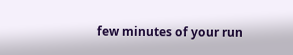few minutes of your run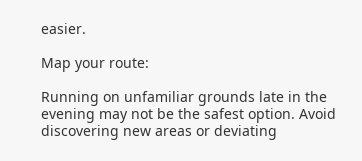easier.

Map your route:

Running on unfamiliar grounds late in the evening may not be the safest option. Avoid discovering new areas or deviating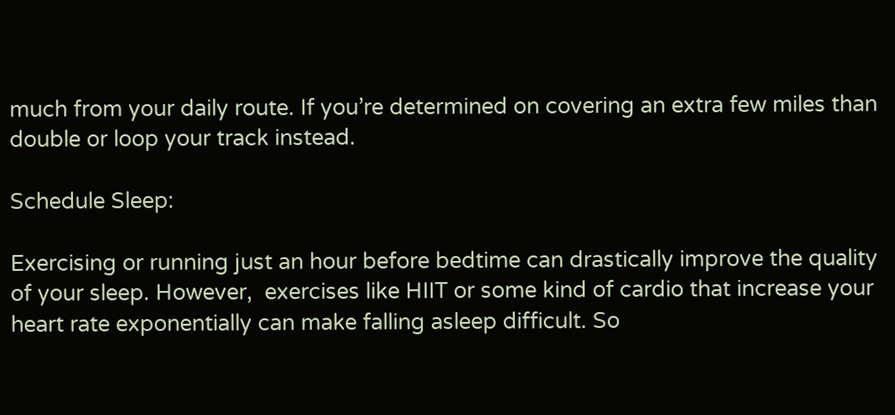much from your daily route. If you’re determined on covering an extra few miles than double or loop your track instead.

Schedule Sleep:

Exercising or running just an hour before bedtime can drastically improve the quality of your sleep. However,  exercises like HIIT or some kind of cardio that increase your heart rate exponentially can make falling asleep difficult. So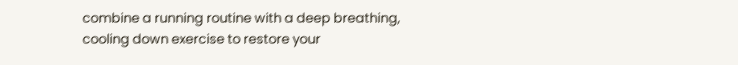combine a running routine with a deep breathing, cooling down exercise to restore your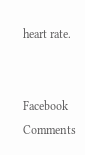heart rate.


Facebook Comments